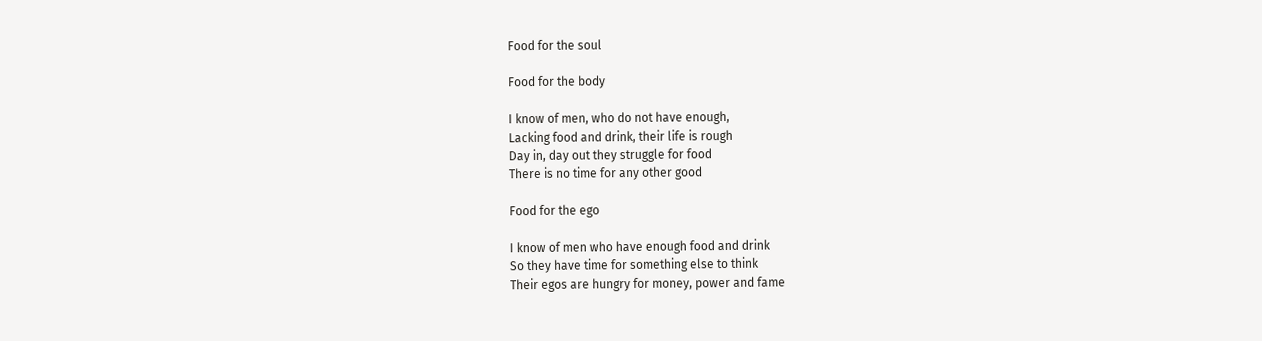Food for the soul

Food for the body

I know of men, who do not have enough,
Lacking food and drink, their life is rough
Day in, day out they struggle for food
There is no time for any other good

Food for the ego

I know of men who have enough food and drink
So they have time for something else to think
Their egos are hungry for money, power and fame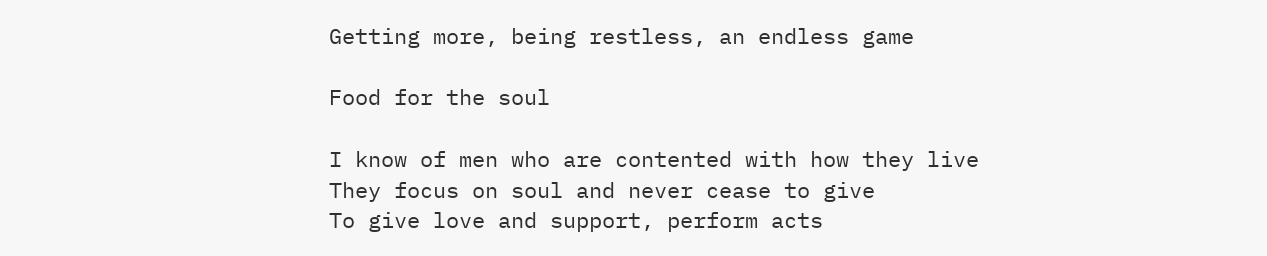Getting more, being restless, an endless game

Food for the soul

I know of men who are contented with how they live
They focus on soul and never cease to give
To give love and support, perform acts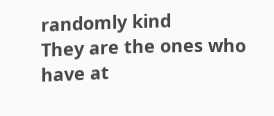randomly kind
They are the ones who have at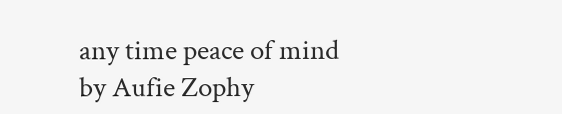any time peace of mind
by Aufie Zophy